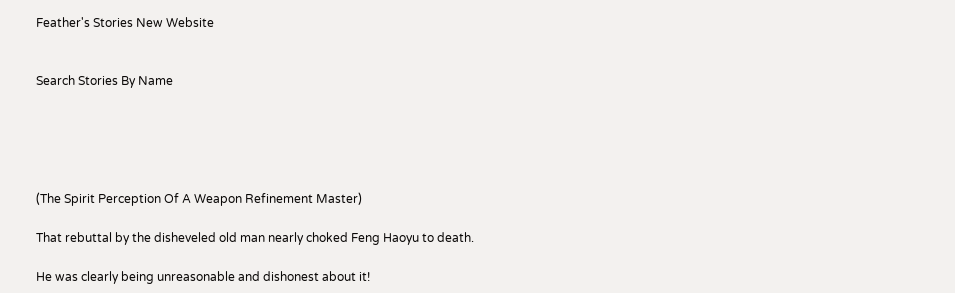Feather's Stories New Website


Search Stories By Name





(The Spirit Perception Of A Weapon Refinement Master)

That rebuttal by the disheveled old man nearly choked Feng Haoyu to death.

He was clearly being unreasonable and dishonest about it!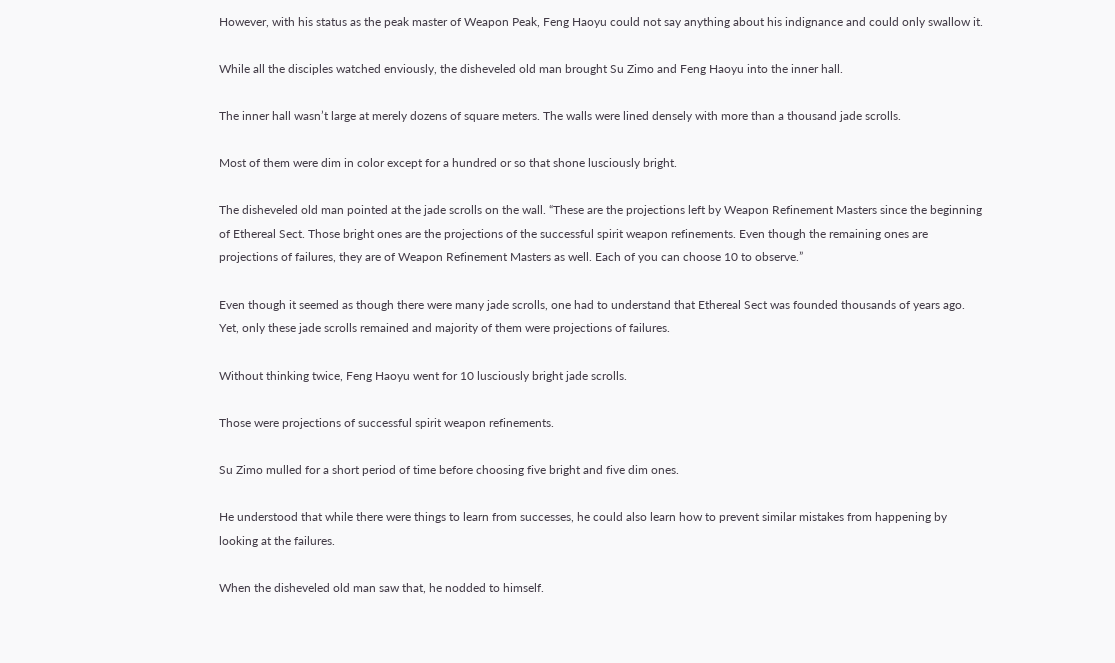However, with his status as the peak master of Weapon Peak, Feng Haoyu could not say anything about his indignance and could only swallow it.

While all the disciples watched enviously, the disheveled old man brought Su Zimo and Feng Haoyu into the inner hall.

The inner hall wasn’t large at merely dozens of square meters. The walls were lined densely with more than a thousand jade scrolls.

Most of them were dim in color except for a hundred or so that shone lusciously bright.

The disheveled old man pointed at the jade scrolls on the wall. “These are the projections left by Weapon Refinement Masters since the beginning of Ethereal Sect. Those bright ones are the projections of the successful spirit weapon refinements. Even though the remaining ones are projections of failures, they are of Weapon Refinement Masters as well. Each of you can choose 10 to observe.”

Even though it seemed as though there were many jade scrolls, one had to understand that Ethereal Sect was founded thousands of years ago. Yet, only these jade scrolls remained and majority of them were projections of failures.

Without thinking twice, Feng Haoyu went for 10 lusciously bright jade scrolls.

Those were projections of successful spirit weapon refinements.

Su Zimo mulled for a short period of time before choosing five bright and five dim ones.

He understood that while there were things to learn from successes, he could also learn how to prevent similar mistakes from happening by looking at the failures.

When the disheveled old man saw that, he nodded to himself.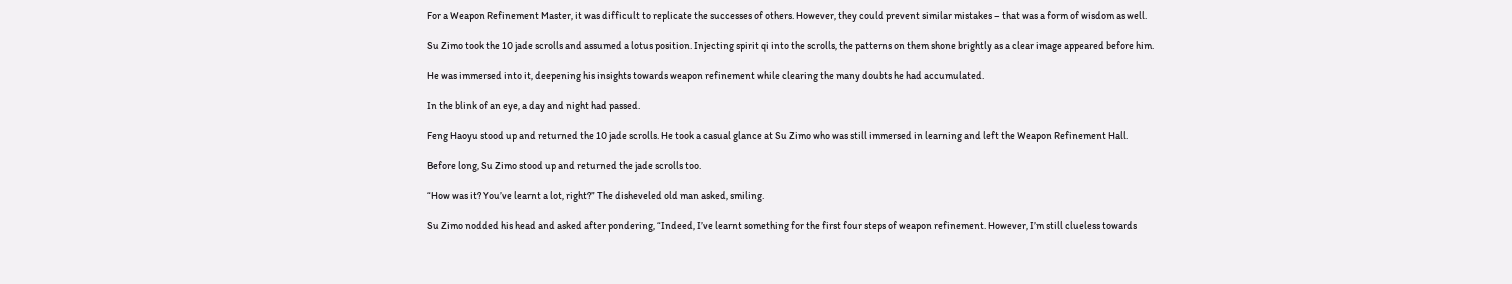For a Weapon Refinement Master, it was difficult to replicate the successes of others. However, they could prevent similar mistakes – that was a form of wisdom as well.

Su Zimo took the 10 jade scrolls and assumed a lotus position. Injecting spirit qi into the scrolls, the patterns on them shone brightly as a clear image appeared before him.

He was immersed into it, deepening his insights towards weapon refinement while clearing the many doubts he had accumulated.

In the blink of an eye, a day and night had passed.

Feng Haoyu stood up and returned the 10 jade scrolls. He took a casual glance at Su Zimo who was still immersed in learning and left the Weapon Refinement Hall.

Before long, Su Zimo stood up and returned the jade scrolls too.

“How was it? You’ve learnt a lot, right?” The disheveled old man asked, smiling.

Su Zimo nodded his head and asked after pondering, “Indeed, I’ve learnt something for the first four steps of weapon refinement. However, I’m still clueless towards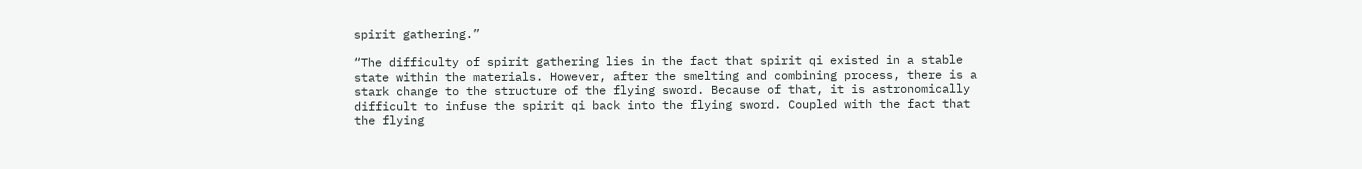spirit gathering.”

“The difficulty of spirit gathering lies in the fact that spirit qi existed in a stable state within the materials. However, after the smelting and combining process, there is a stark change to the structure of the flying sword. Because of that, it is astronomically difficult to infuse the spirit qi back into the flying sword. Coupled with the fact that the flying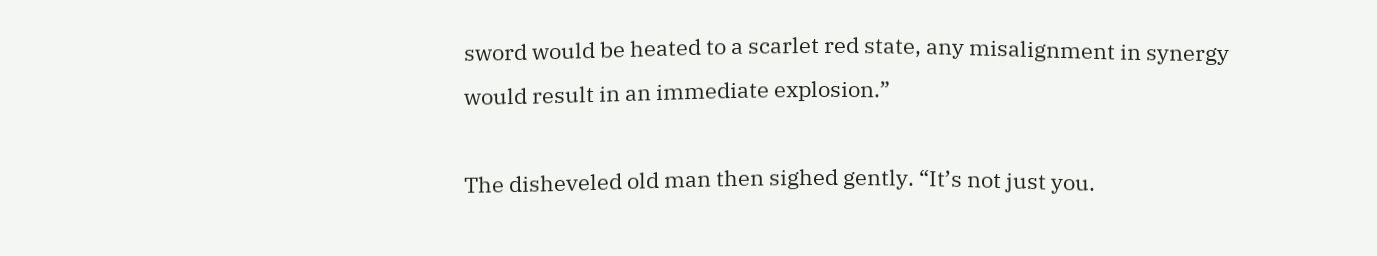sword would be heated to a scarlet red state, any misalignment in synergy would result in an immediate explosion.”

The disheveled old man then sighed gently. “It’s not just you.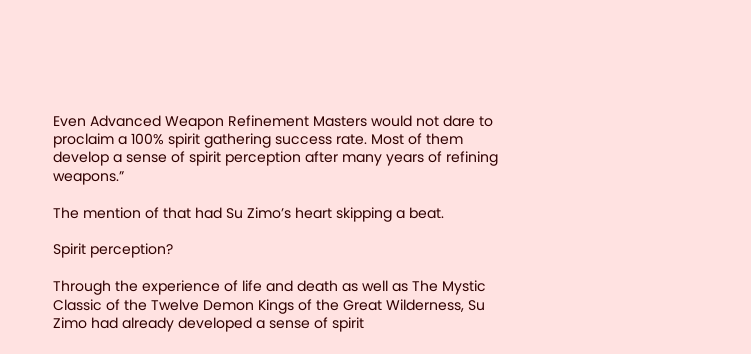Even Advanced Weapon Refinement Masters would not dare to proclaim a 100% spirit gathering success rate. Most of them develop a sense of spirit perception after many years of refining weapons.”

The mention of that had Su Zimo’s heart skipping a beat.

Spirit perception?

Through the experience of life and death as well as The Mystic Classic of the Twelve Demon Kings of the Great Wilderness, Su Zimo had already developed a sense of spirit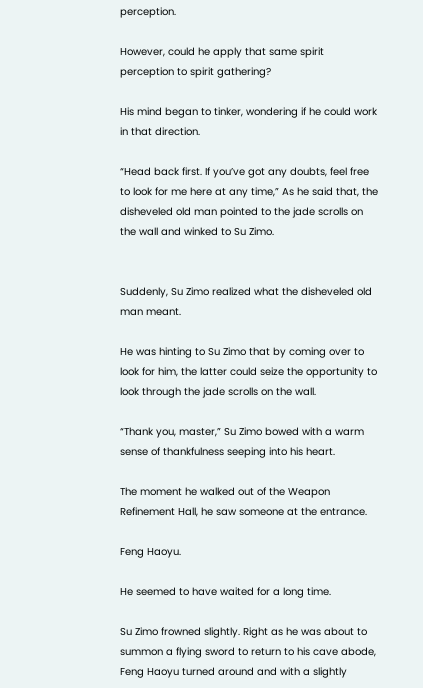perception.

However, could he apply that same spirit perception to spirit gathering?

His mind began to tinker, wondering if he could work in that direction.

“Head back first. If you’ve got any doubts, feel free to look for me here at any time,” As he said that, the disheveled old man pointed to the jade scrolls on the wall and winked to Su Zimo.


Suddenly, Su Zimo realized what the disheveled old man meant.

He was hinting to Su Zimo that by coming over to look for him, the latter could seize the opportunity to look through the jade scrolls on the wall.

“Thank you, master,” Su Zimo bowed with a warm sense of thankfulness seeping into his heart.

The moment he walked out of the Weapon Refinement Hall, he saw someone at the entrance.

Feng Haoyu.

He seemed to have waited for a long time.

Su Zimo frowned slightly. Right as he was about to summon a flying sword to return to his cave abode, Feng Haoyu turned around and with a slightly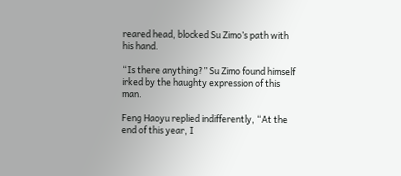reared head, blocked Su Zimo’s path with his hand.

“Is there anything?” Su Zimo found himself irked by the haughty expression of this man.

Feng Haoyu replied indifferently, “At the end of this year, I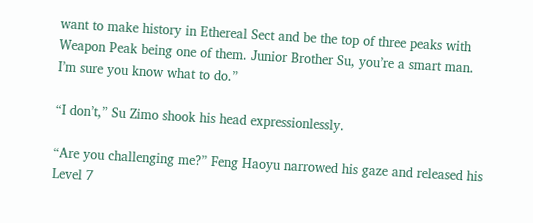want to make history in Ethereal Sect and be the top of three peaks with Weapon Peak being one of them. Junior Brother Su, you’re a smart man. I’m sure you know what to do.”

“I don’t,” Su Zimo shook his head expressionlessly.

“Are you challenging me?” Feng Haoyu narrowed his gaze and released his Level 7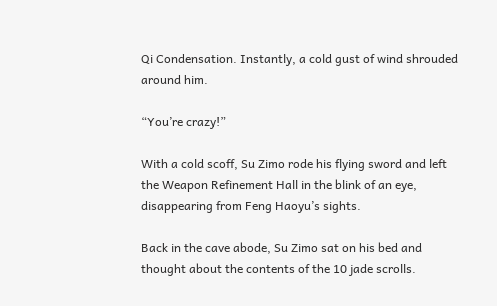Qi Condensation. Instantly, a cold gust of wind shrouded around him.

“You’re crazy!”

With a cold scoff, Su Zimo rode his flying sword and left the Weapon Refinement Hall in the blink of an eye, disappearing from Feng Haoyu’s sights.

Back in the cave abode, Su Zimo sat on his bed and thought about the contents of the 10 jade scrolls.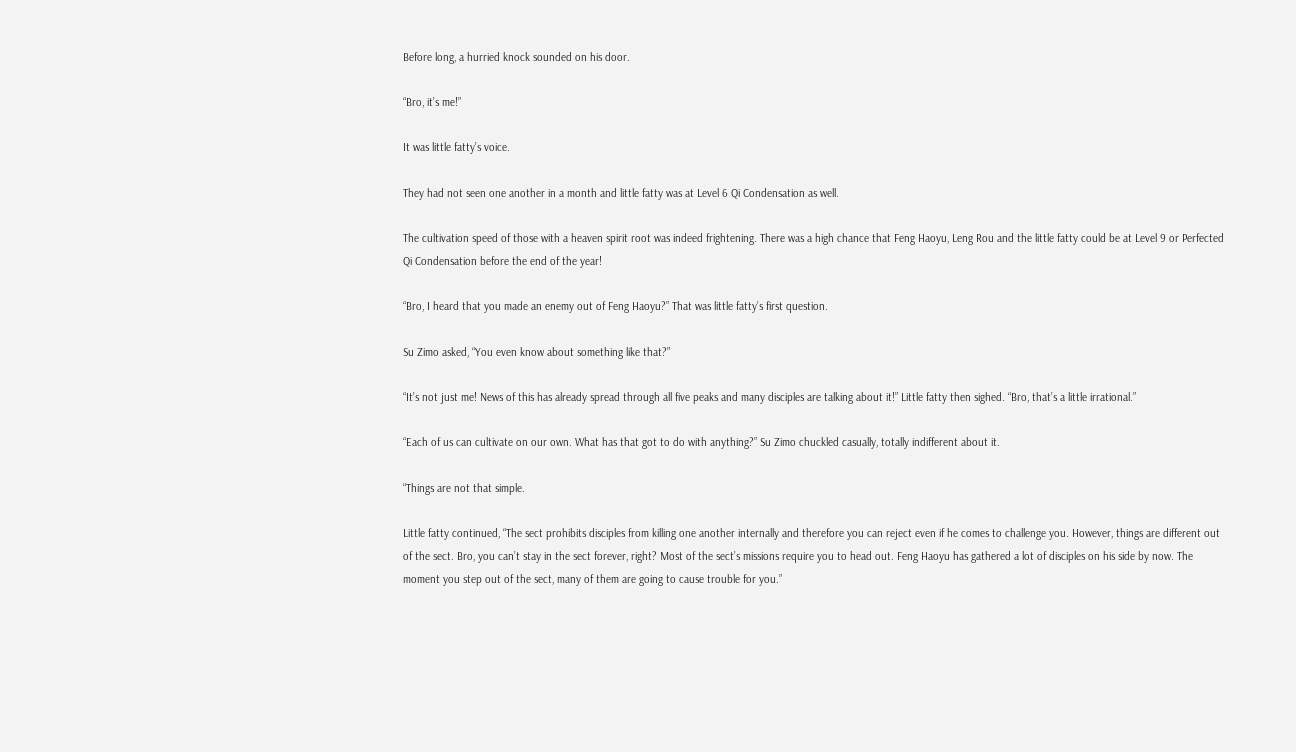Before long, a hurried knock sounded on his door.

“Bro, it’s me!”

It was little fatty’s voice.

They had not seen one another in a month and little fatty was at Level 6 Qi Condensation as well.

The cultivation speed of those with a heaven spirit root was indeed frightening. There was a high chance that Feng Haoyu, Leng Rou and the little fatty could be at Level 9 or Perfected Qi Condensation before the end of the year!

“Bro, I heard that you made an enemy out of Feng Haoyu?” That was little fatty’s first question.

Su Zimo asked, “You even know about something like that?”

“It’s not just me! News of this has already spread through all five peaks and many disciples are talking about it!” Little fatty then sighed. “Bro, that’s a little irrational.”

“Each of us can cultivate on our own. What has that got to do with anything?” Su Zimo chuckled casually, totally indifferent about it.

“Things are not that simple.

Little fatty continued, “The sect prohibits disciples from killing one another internally and therefore you can reject even if he comes to challenge you. However, things are different out of the sect. Bro, you can’t stay in the sect forever, right? Most of the sect’s missions require you to head out. Feng Haoyu has gathered a lot of disciples on his side by now. The moment you step out of the sect, many of them are going to cause trouble for you.”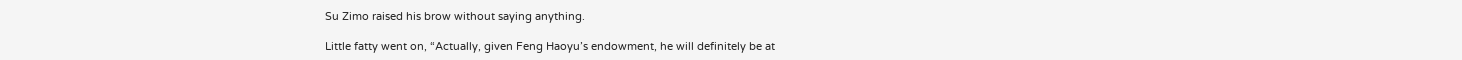Su Zimo raised his brow without saying anything.

Little fatty went on, “Actually, given Feng Haoyu’s endowment, he will definitely be at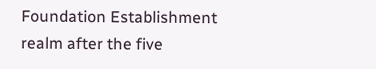Foundation Establishment realm after the five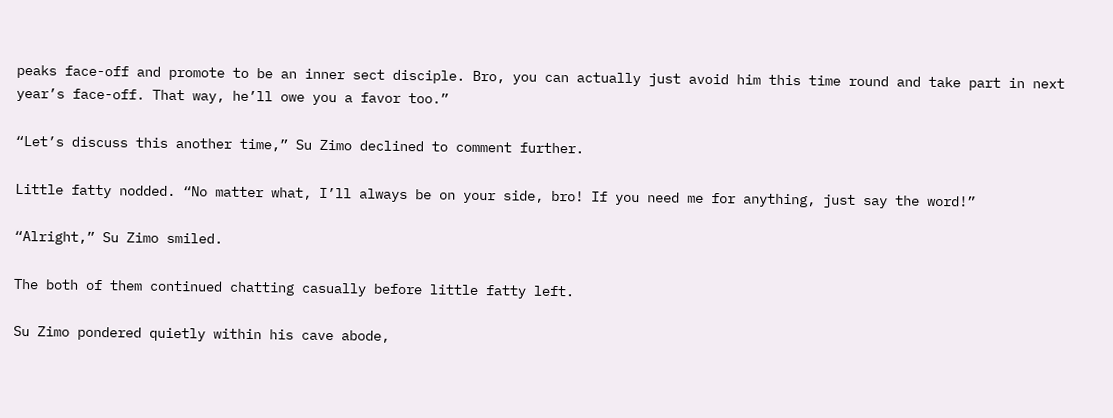peaks face-off and promote to be an inner sect disciple. Bro, you can actually just avoid him this time round and take part in next year’s face-off. That way, he’ll owe you a favor too.”

“Let’s discuss this another time,” Su Zimo declined to comment further.

Little fatty nodded. “No matter what, I’ll always be on your side, bro! If you need me for anything, just say the word!”

“Alright,” Su Zimo smiled.

The both of them continued chatting casually before little fatty left.

Su Zimo pondered quietly within his cave abode,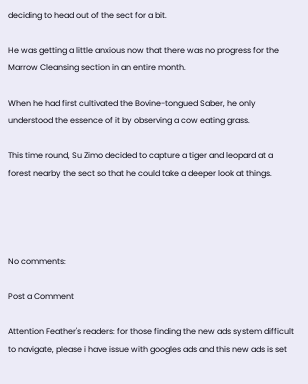deciding to head out of the sect for a bit.

He was getting a little anxious now that there was no progress for the Marrow Cleansing section in an entire month.

When he had first cultivated the Bovine-tongued Saber, he only understood the essence of it by observing a cow eating grass.

This time round, Su Zimo decided to capture a tiger and leopard at a forest nearby the sect so that he could take a deeper look at things.




No comments:

Post a Comment

Attention Feather's readers: for those finding the new ads system difficult to navigate, please i have issue with googles ads and this new ads is set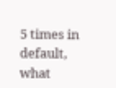5 times in default, what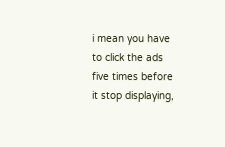i mean you have to click the ads five times before it stop displaying,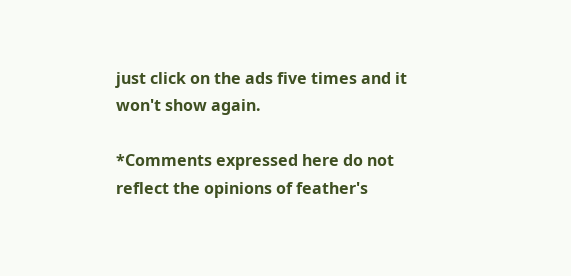just click on the ads five times and it won't show again.

*Comments expressed here do not reflect the opinions of feather's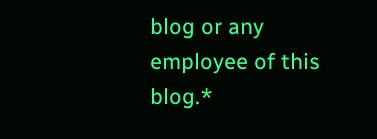blog or any employee of this blog.*